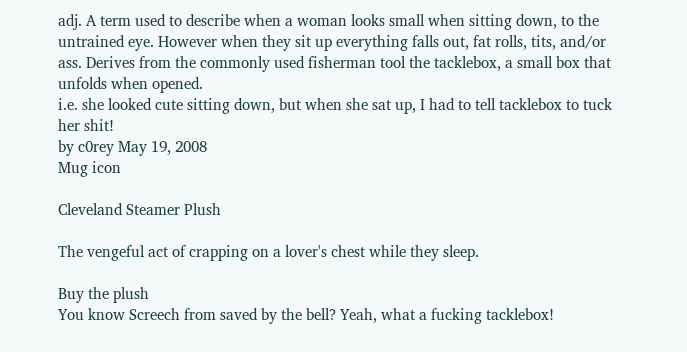adj. A term used to describe when a woman looks small when sitting down, to the untrained eye. However when they sit up everything falls out, fat rolls, tits, and/or ass. Derives from the commonly used fisherman tool the tacklebox, a small box that unfolds when opened.
i.e. she looked cute sitting down, but when she sat up, I had to tell tacklebox to tuck her shit!
by c0rey May 19, 2008
Mug icon

Cleveland Steamer Plush

The vengeful act of crapping on a lover's chest while they sleep.

Buy the plush
You know Screech from saved by the bell? Yeah, what a fucking tacklebox!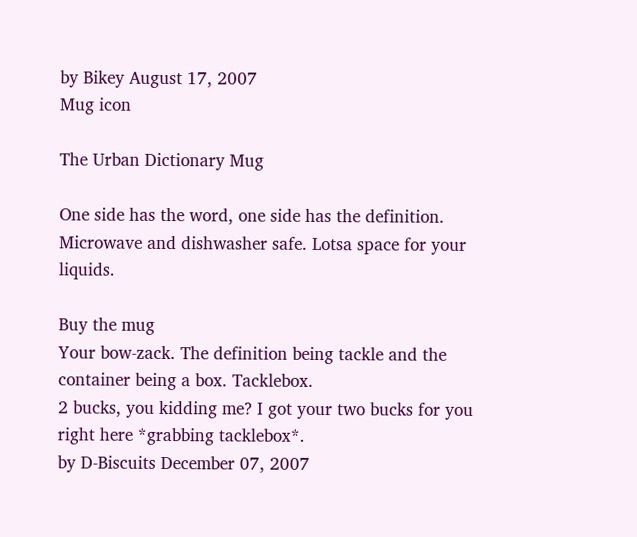by Bikey August 17, 2007
Mug icon

The Urban Dictionary Mug

One side has the word, one side has the definition. Microwave and dishwasher safe. Lotsa space for your liquids.

Buy the mug
Your bow-zack. The definition being tackle and the container being a box. Tacklebox.
2 bucks, you kidding me? I got your two bucks for you right here *grabbing tacklebox*.
by D-Biscuits December 07, 2007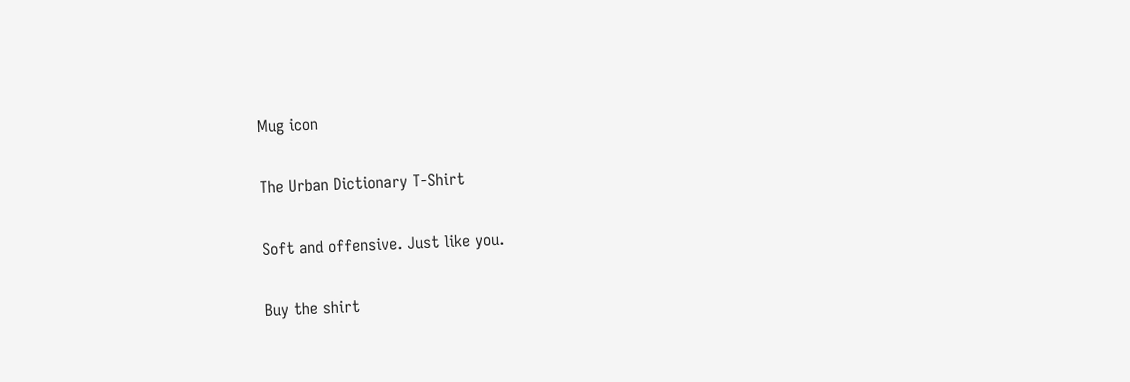Mug icon

The Urban Dictionary T-Shirt

Soft and offensive. Just like you.

Buy the shirt